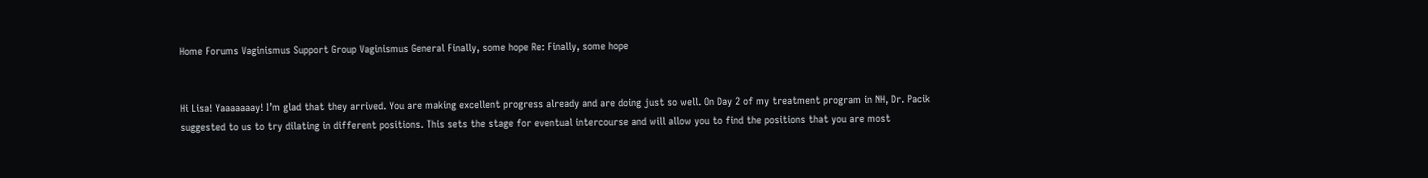Home Forums Vaginismus Support Group Vaginismus General Finally, some hope Re: Finally, some hope


Hi Lisa! Yaaaaaaay! I’m glad that they arrived. You are making excellent progress already and are doing just so well. On Day 2 of my treatment program in NH, Dr. Pacik suggested to us to try dilating in different positions. This sets the stage for eventual intercourse and will allow you to find the positions that you are most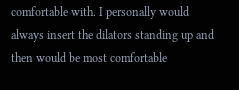comfortable with. I personally would always insert the dilators standing up and then would be most comfortable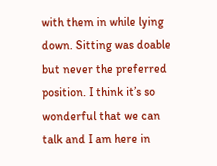with them in while lying down. Sitting was doable but never the preferred position. I think it’s so wonderful that we can talk and I am here in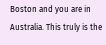Boston and you are in Australia. This truly is the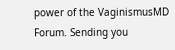power of the VaginismusMD Forum. Sending you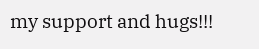my support and hugs!!!